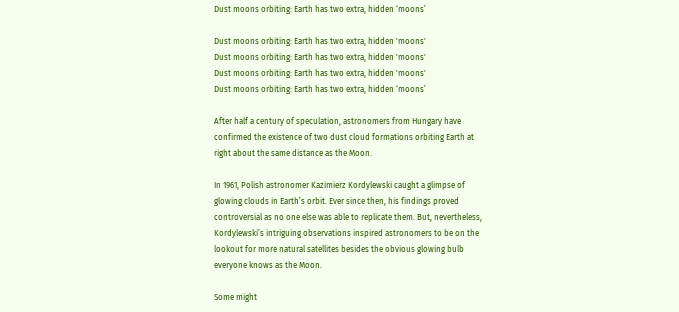Dust moons orbiting: Earth has two extra, hidden ‘moons’

Dust moons orbiting: Earth has two extra, hidden 'moons'
Dust moons orbiting: Earth has two extra, hidden 'moons'
Dust moons orbiting: Earth has two extra, hidden 'moons'
Dust moons orbiting: Earth has two extra, hidden ‘moons’

After half a century of speculation, astronomers from Hungary have confirmed the existence of two dust cloud formations orbiting Earth at right about the same distance as the Moon.

In 1961, Polish astronomer Kazimierz Kordylewski caught a glimpse of glowing clouds in Earth’s orbit. Ever since then, his findings proved controversial as no one else was able to replicate them. But, nevertheless, Kordylewski’s intriguing observations inspired astronomers to be on the lookout for more natural satellites besides the obvious glowing bulb everyone knows as the Moon.

Some might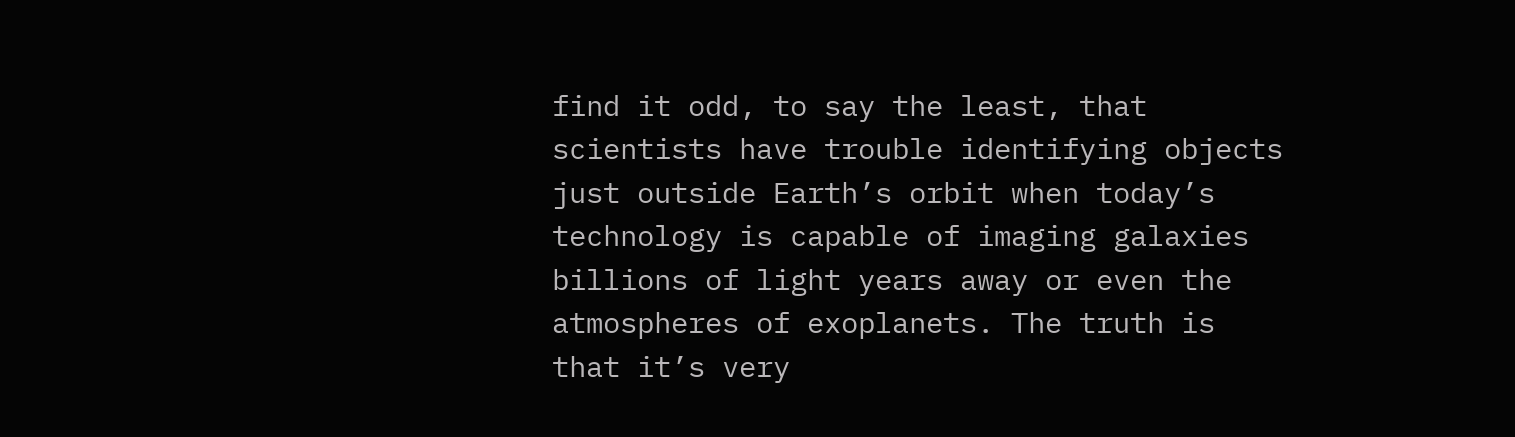find it odd, to say the least, that scientists have trouble identifying objects just outside Earth’s orbit when today’s technology is capable of imaging galaxies billions of light years away or even the atmospheres of exoplanets. The truth is that it’s very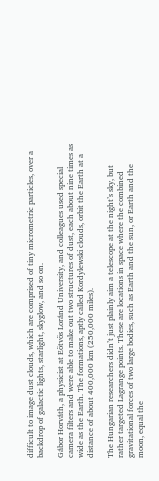difficult to image dust clouds, which are comprised of tiny micrometric particles, over a backdrop of galactic lights, starlight, skyglow, and so on.

Gábor Horváth, a physicist at Eötvös Loránd University, and colleagues used special camera filters and were able to make out two structures of dust, each about nine times as wide as the Earth. The formations, aptly called Kordylewski clouds, orbit the Earth at a distance of about 400,000 km (250,000 miles).

The Hungarian researchers didn’t just plainly aim a telescope at the night’s sky, but rather targeted Lagrange points. These are locations in space where the combined gravitational forces of two large bodies, such as Earth and the sun, or Earth and the moon, equal the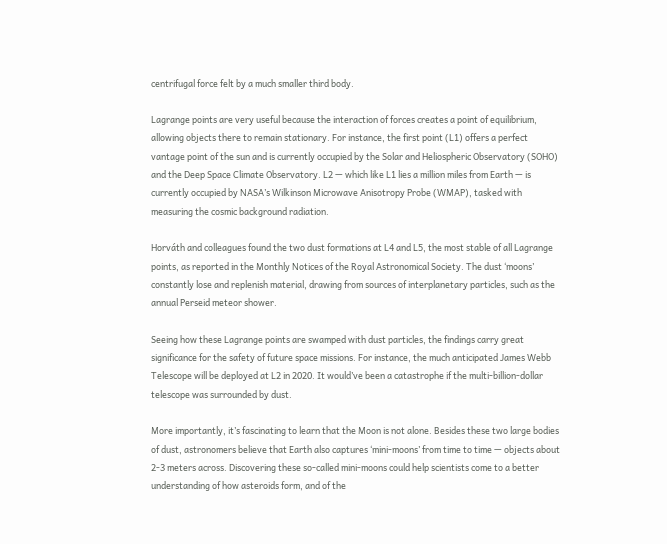centrifugal force felt by a much smaller third body.

Lagrange points are very useful because the interaction of forces creates a point of equilibrium, allowing objects there to remain stationary. For instance, the first point (L1) offers a perfect vantage point of the sun and is currently occupied by the Solar and Heliospheric Observatory (SOHO) and the Deep Space Climate Observatory. L2 — which like L1 lies a million miles from Earth — is currently occupied by NASA’s Wilkinson Microwave Anisotropy Probe (WMAP), tasked with measuring the cosmic background radiation.

Horváth and colleagues found the two dust formations at L4 and L5, the most stable of all Lagrange points, as reported in the Monthly Notices of the Royal Astronomical Society. The dust ‘moons’ constantly lose and replenish material, drawing from sources of interplanetary particles, such as the annual Perseid meteor shower.

Seeing how these Lagrange points are swamped with dust particles, the findings carry great significance for the safety of future space missions. For instance, the much anticipated James Webb Telescope will be deployed at L2 in 2020. It would’ve been a catastrophe if the multi-billion-dollar telescope was surrounded by dust.

More importantly, it’s fascinating to learn that the Moon is not alone. Besides these two large bodies of dust, astronomers believe that Earth also captures ‘mini-moons’ from time to time — objects about 2-3 meters across. Discovering these so-called mini-moons could help scientists come to a better understanding of how asteroids form, and of the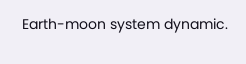Earth-moon system dynamic.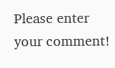Please enter your comment!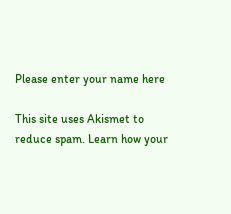Please enter your name here

This site uses Akismet to reduce spam. Learn how your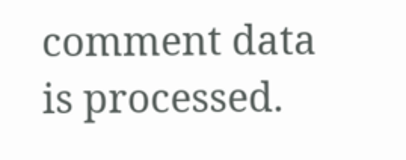comment data is processed.